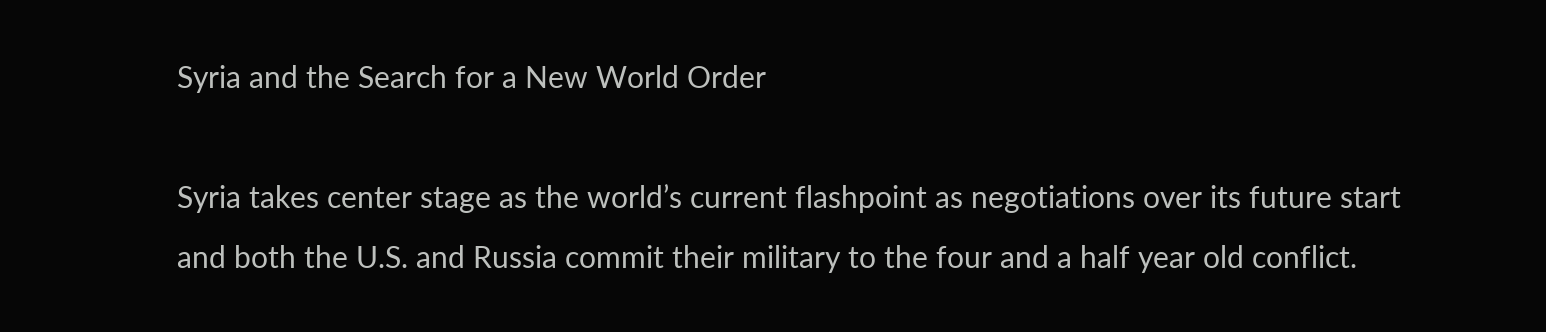Syria and the Search for a New World Order

Syria takes center stage as the world’s current flashpoint as negotiations over its future start and both the U.S. and Russia commit their military to the four and a half year old conflict.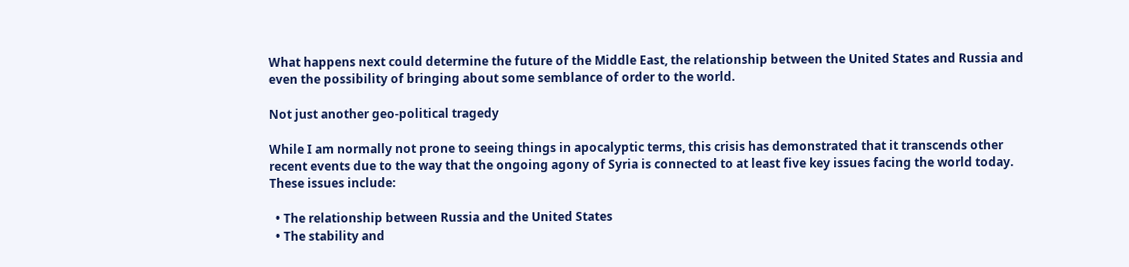What happens next could determine the future of the Middle East, the relationship between the United States and Russia and even the possibility of bringing about some semblance of order to the world.

Not just another geo-political tragedy

While I am normally not prone to seeing things in apocalyptic terms, this crisis has demonstrated that it transcends other recent events due to the way that the ongoing agony of Syria is connected to at least five key issues facing the world today. These issues include:

  • The relationship between Russia and the United States
  • The stability and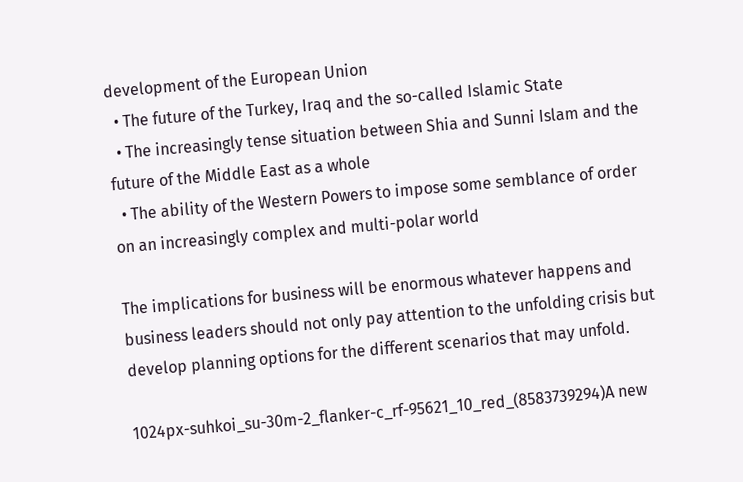development of the European Union
  • The future of the Turkey, Iraq and the so-called Islamic State
  • The increasingly tense situation between Shia and Sunni Islam and the future of the Middle East as a whole
  • The ability of the Western Powers to impose some semblance of order on an increasingly complex and multi-polar world

The implications for business will be enormous whatever happens and business leaders should not only pay attention to the unfolding crisis but develop planning options for the different scenarios that may unfold.

1024px-suhkoi_su-30m-2_flanker-c_rf-95621_10_red_(8583739294)A new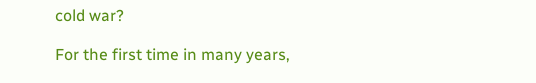cold war?

For the first time in many years,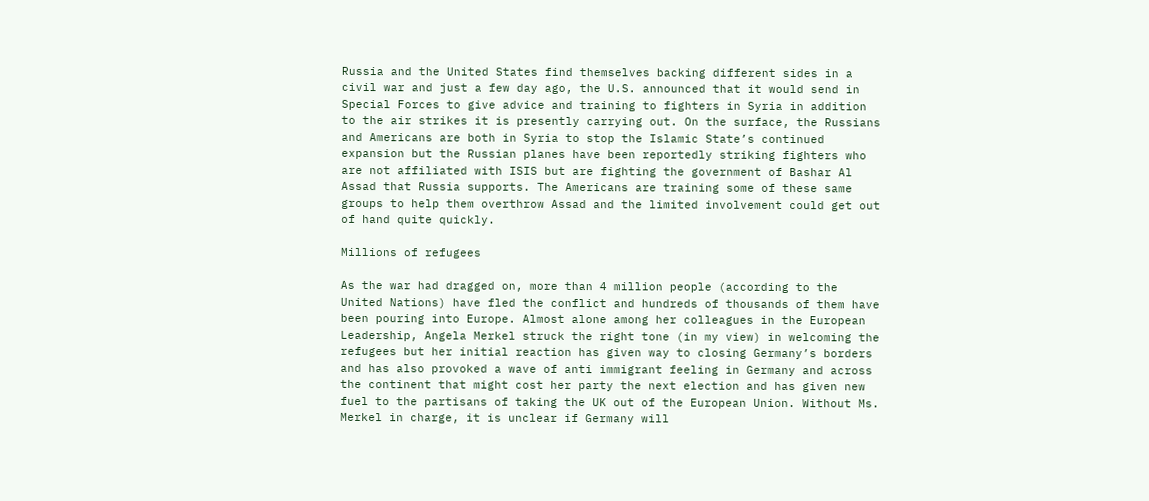Russia and the United States find themselves backing different sides in a civil war and just a few day ago, the U.S. announced that it would send in Special Forces to give advice and training to fighters in Syria in addition to the air strikes it is presently carrying out. On the surface, the Russians and Americans are both in Syria to stop the Islamic State’s continued expansion but the Russian planes have been reportedly striking fighters who are not affiliated with ISIS but are fighting the government of Bashar Al Assad that Russia supports. The Americans are training some of these same groups to help them overthrow Assad and the limited involvement could get out of hand quite quickly.

Millions of refugees

As the war had dragged on, more than 4 million people (according to the United Nations) have fled the conflict and hundreds of thousands of them have been pouring into Europe. Almost alone among her colleagues in the European Leadership, Angela Merkel struck the right tone (in my view) in welcoming the refugees but her initial reaction has given way to closing Germany’s borders and has also provoked a wave of anti immigrant feeling in Germany and across the continent that might cost her party the next election and has given new fuel to the partisans of taking the UK out of the European Union. Without Ms. Merkel in charge, it is unclear if Germany will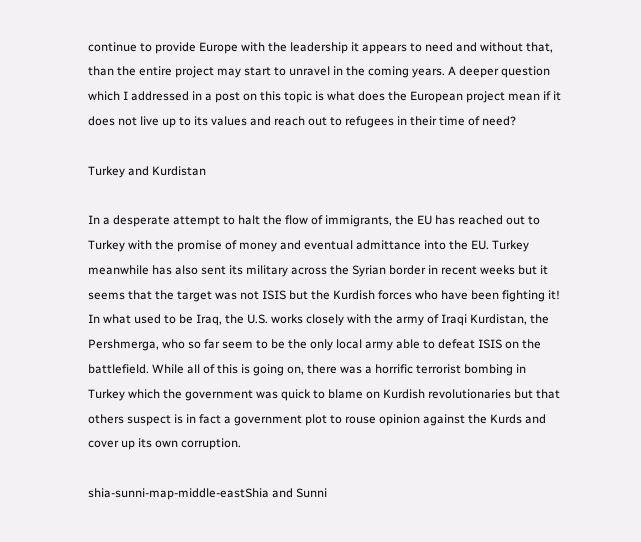continue to provide Europe with the leadership it appears to need and without that, than the entire project may start to unravel in the coming years. A deeper question which I addressed in a post on this topic is what does the European project mean if it does not live up to its values and reach out to refugees in their time of need?

Turkey and Kurdistan

In a desperate attempt to halt the flow of immigrants, the EU has reached out to Turkey with the promise of money and eventual admittance into the EU. Turkey meanwhile has also sent its military across the Syrian border in recent weeks but it seems that the target was not ISIS but the Kurdish forces who have been fighting it! In what used to be Iraq, the U.S. works closely with the army of Iraqi Kurdistan, the Pershmerga, who so far seem to be the only local army able to defeat ISIS on the battlefield. While all of this is going on, there was a horrific terrorist bombing in Turkey which the government was quick to blame on Kurdish revolutionaries but that others suspect is in fact a government plot to rouse opinion against the Kurds and cover up its own corruption.

shia-sunni-map-middle-eastShia and Sunni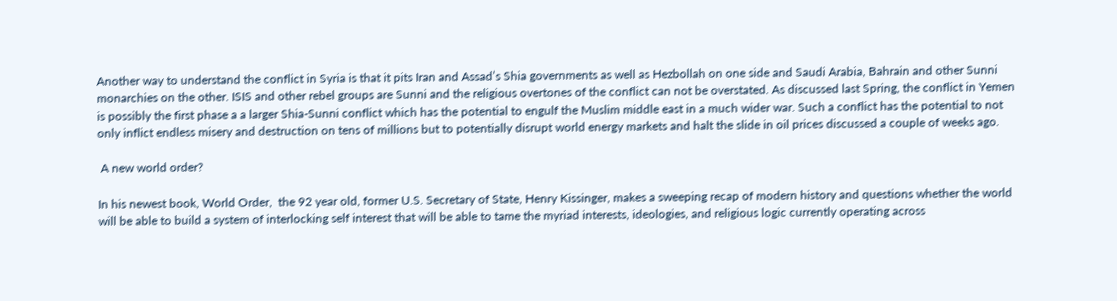Another way to understand the conflict in Syria is that it pits Iran and Assad’s Shia governments as well as Hezbollah on one side and Saudi Arabia, Bahrain and other Sunni monarchies on the other. ISIS and other rebel groups are Sunni and the religious overtones of the conflict can not be overstated. As discussed last Spring, the conflict in Yemen is possibly the first phase a a larger Shia-Sunni conflict which has the potential to engulf the Muslim middle east in a much wider war. Such a conflict has the potential to not only inflict endless misery and destruction on tens of millions but to potentially disrupt world energy markets and halt the slide in oil prices discussed a couple of weeks ago.

 A new world order?

In his newest book, World Order,  the 92 year old, former U.S. Secretary of State, Henry Kissinger, makes a sweeping recap of modern history and questions whether the world will be able to build a system of interlocking self interest that will be able to tame the myriad interests, ideologies, and religious logic currently operating across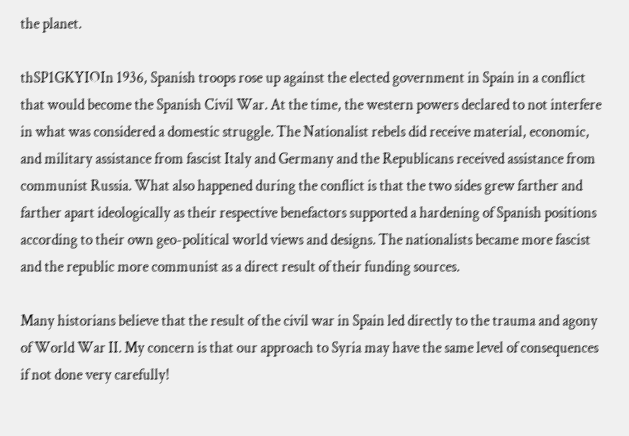the planet.

thSP1GKYIOIn 1936, Spanish troops rose up against the elected government in Spain in a conflict that would become the Spanish Civil War. At the time, the western powers declared to not interfere in what was considered a domestic struggle. The Nationalist rebels did receive material, economic, and military assistance from fascist Italy and Germany and the Republicans received assistance from communist Russia. What also happened during the conflict is that the two sides grew farther and farther apart ideologically as their respective benefactors supported a hardening of Spanish positions according to their own geo-political world views and designs. The nationalists became more fascist and the republic more communist as a direct result of their funding sources.

Many historians believe that the result of the civil war in Spain led directly to the trauma and agony of World War II. My concern is that our approach to Syria may have the same level of consequences if not done very carefully!